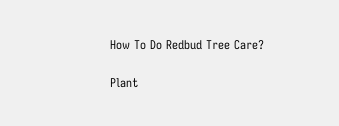How To Do Redbud Tree Care?

Plant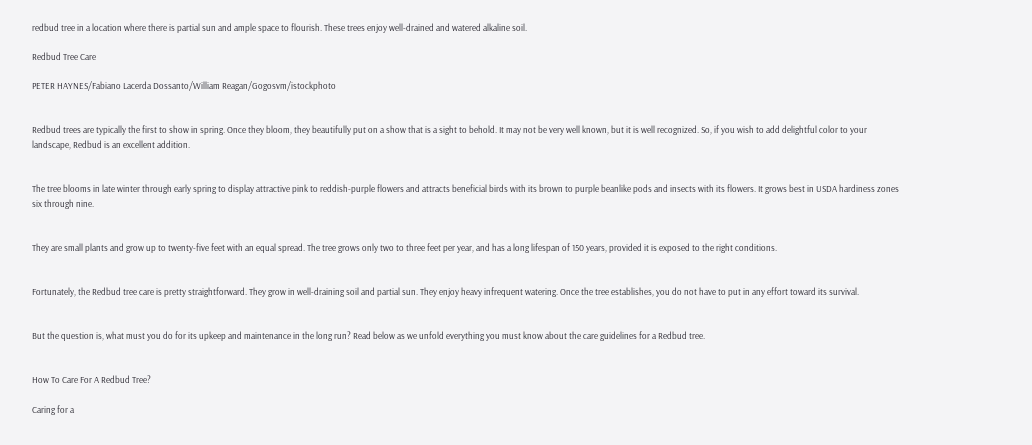redbud tree in a location where there is partial sun and ample space to flourish. These trees enjoy well-drained and watered alkaline soil.

Redbud Tree Care

PETER HAYNES/Fabiano Lacerda Dossanto/William Reagan/Gogosvm/istockphoto


Redbud trees are typically the first to show in spring. Once they bloom, they beautifully put on a show that is a sight to behold. It may not be very well known, but it is well recognized. So, if you wish to add delightful color to your landscape, Redbud is an excellent addition.


The tree blooms in late winter through early spring to display attractive pink to reddish-purple flowers and attracts beneficial birds with its brown to purple beanlike pods and insects with its flowers. It grows best in USDA hardiness zones six through nine.


They are small plants and grow up to twenty-five feet with an equal spread. The tree grows only two to three feet per year, and has a long lifespan of 150 years, provided it is exposed to the right conditions.


Fortunately, the Redbud tree care is pretty straightforward. They grow in well-draining soil and partial sun. They enjoy heavy infrequent watering. Once the tree establishes, you do not have to put in any effort toward its survival.


But the question is, what must you do for its upkeep and maintenance in the long run? Read below as we unfold everything you must know about the care guidelines for a Redbud tree.


How To Care For A Redbud Tree?

Caring for a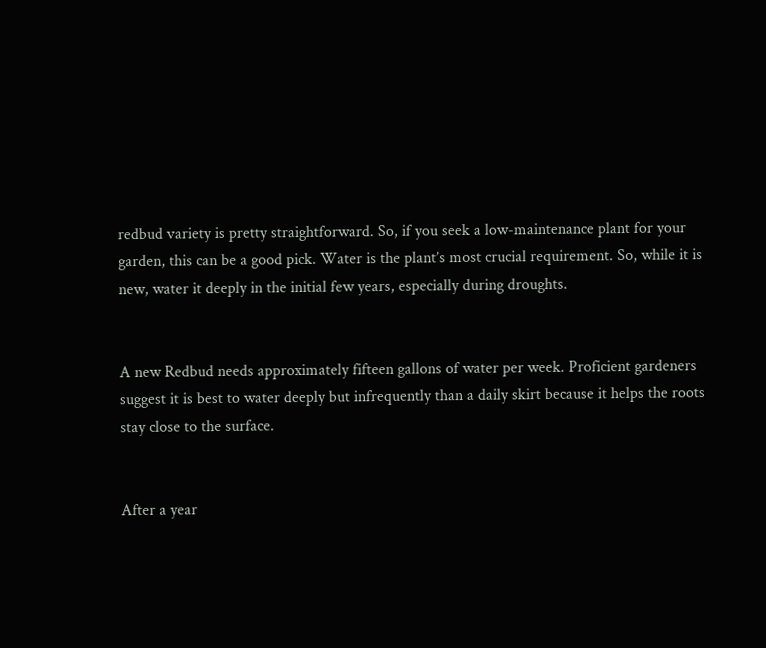redbud variety is pretty straightforward. So, if you seek a low-maintenance plant for your garden, this can be a good pick. Water is the plant’s most crucial requirement. So, while it is new, water it deeply in the initial few years, especially during droughts.


A new Redbud needs approximately fifteen gallons of water per week. Proficient gardeners suggest it is best to water deeply but infrequently than a daily skirt because it helps the roots stay close to the surface.


After a year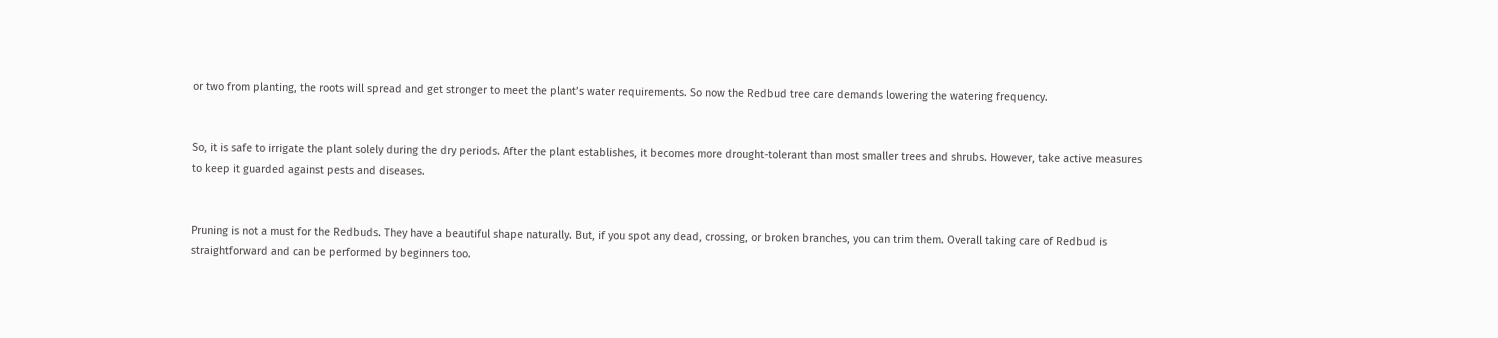or two from planting, the roots will spread and get stronger to meet the plant’s water requirements. So now the Redbud tree care demands lowering the watering frequency.


So, it is safe to irrigate the plant solely during the dry periods. After the plant establishes, it becomes more drought-tolerant than most smaller trees and shrubs. However, take active measures to keep it guarded against pests and diseases.


Pruning is not a must for the Redbuds. They have a beautiful shape naturally. But, if you spot any dead, crossing, or broken branches, you can trim them. Overall taking care of Redbud is straightforward and can be performed by beginners too.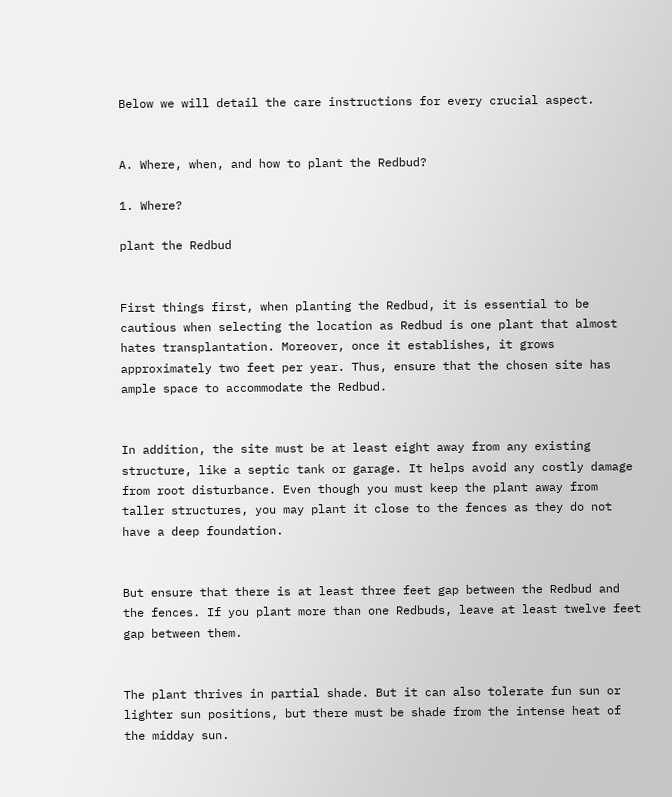Below we will detail the care instructions for every crucial aspect.


A. Where, when, and how to plant the Redbud?

1. Where?

plant the Redbud


First things first, when planting the Redbud, it is essential to be cautious when selecting the location as Redbud is one plant that almost hates transplantation. Moreover, once it establishes, it grows approximately two feet per year. Thus, ensure that the chosen site has ample space to accommodate the Redbud.


In addition, the site must be at least eight away from any existing structure, like a septic tank or garage. It helps avoid any costly damage from root disturbance. Even though you must keep the plant away from taller structures, you may plant it close to the fences as they do not have a deep foundation.


But ensure that there is at least three feet gap between the Redbud and the fences. If you plant more than one Redbuds, leave at least twelve feet gap between them.


The plant thrives in partial shade. But it can also tolerate fun sun or lighter sun positions, but there must be shade from the intense heat of the midday sun.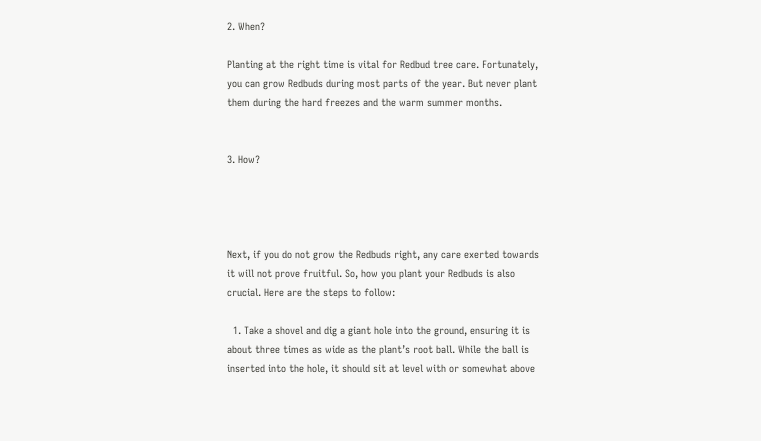2. When?

Planting at the right time is vital for Redbud tree care. Fortunately, you can grow Redbuds during most parts of the year. But never plant them during the hard freezes and the warm summer months.


3. How?




Next, if you do not grow the Redbuds right, any care exerted towards it will not prove fruitful. So, how you plant your Redbuds is also crucial. Here are the steps to follow:

  1. Take a shovel and dig a giant hole into the ground, ensuring it is about three times as wide as the plant’s root ball. While the ball is inserted into the hole, it should sit at level with or somewhat above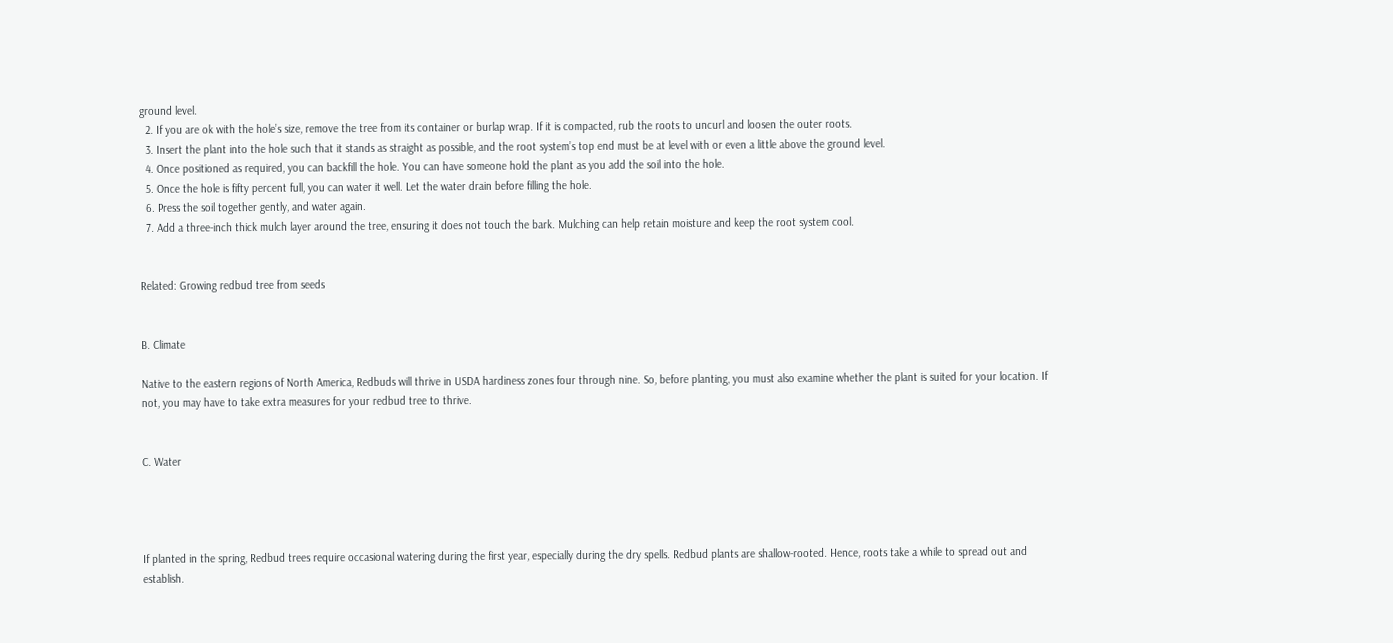ground level.
  2. If you are ok with the hole’s size, remove the tree from its container or burlap wrap. If it is compacted, rub the roots to uncurl and loosen the outer roots.
  3. Insert the plant into the hole such that it stands as straight as possible, and the root system’s top end must be at level with or even a little above the ground level.
  4. Once positioned as required, you can backfill the hole. You can have someone hold the plant as you add the soil into the hole.
  5. Once the hole is fifty percent full, you can water it well. Let the water drain before filling the hole.
  6. Press the soil together gently, and water again.
  7. Add a three-inch thick mulch layer around the tree, ensuring it does not touch the bark. Mulching can help retain moisture and keep the root system cool.


Related: Growing redbud tree from seeds


B. Climate

Native to the eastern regions of North America, Redbuds will thrive in USDA hardiness zones four through nine. So, before planting, you must also examine whether the plant is suited for your location. If not, you may have to take extra measures for your redbud tree to thrive.


C. Water




If planted in the spring, Redbud trees require occasional watering during the first year, especially during the dry spells. Redbud plants are shallow-rooted. Hence, roots take a while to spread out and establish.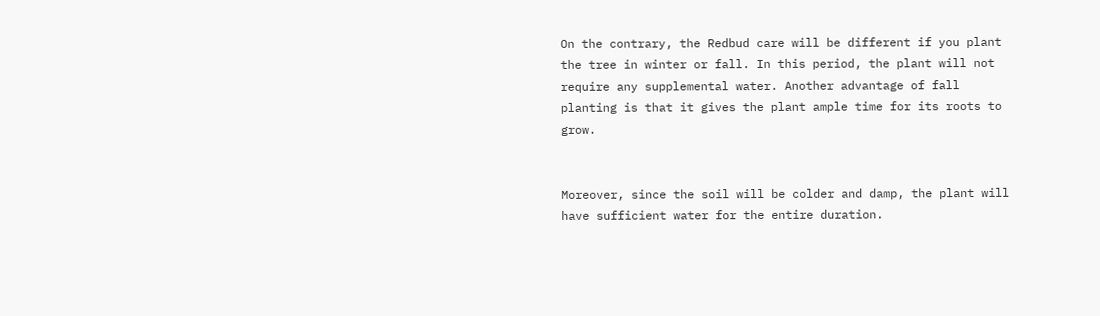On the contrary, the Redbud care will be different if you plant the tree in winter or fall. In this period, the plant will not require any supplemental water. Another advantage of fall planting is that it gives the plant ample time for its roots to grow.


Moreover, since the soil will be colder and damp, the plant will have sufficient water for the entire duration.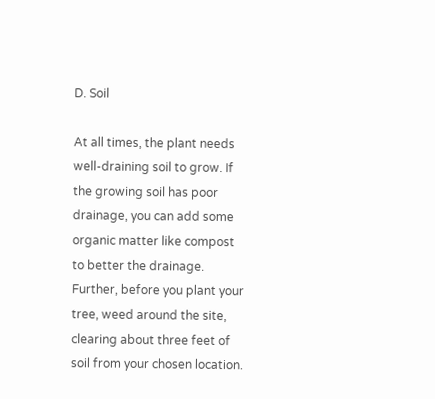D. Soil

At all times, the plant needs well-draining soil to grow. If the growing soil has poor drainage, you can add some organic matter like compost to better the drainage. Further, before you plant your tree, weed around the site, clearing about three feet of soil from your chosen location.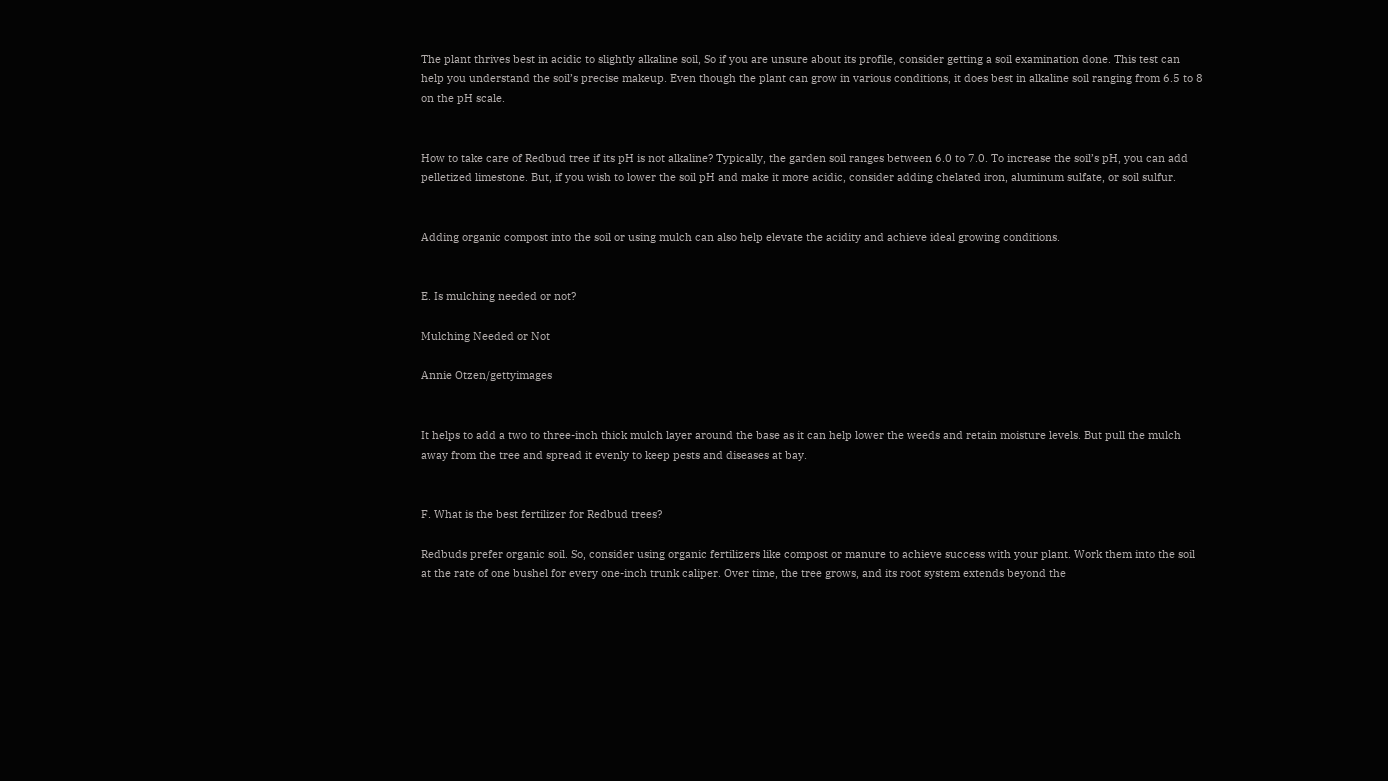The plant thrives best in acidic to slightly alkaline soil, So if you are unsure about its profile, consider getting a soil examination done. This test can help you understand the soil’s precise makeup. Even though the plant can grow in various conditions, it does best in alkaline soil ranging from 6.5 to 8 on the pH scale.


How to take care of Redbud tree if its pH is not alkaline? Typically, the garden soil ranges between 6.0 to 7.0. To increase the soil’s pH, you can add pelletized limestone. But, if you wish to lower the soil pH and make it more acidic, consider adding chelated iron, aluminum sulfate, or soil sulfur.


Adding organic compost into the soil or using mulch can also help elevate the acidity and achieve ideal growing conditions.


E. Is mulching needed or not?

Mulching Needed or Not

Annie Otzen/gettyimages


It helps to add a two to three-inch thick mulch layer around the base as it can help lower the weeds and retain moisture levels. But pull the mulch away from the tree and spread it evenly to keep pests and diseases at bay.


F. What is the best fertilizer for Redbud trees?

Redbuds prefer organic soil. So, consider using organic fertilizers like compost or manure to achieve success with your plant. Work them into the soil at the rate of one bushel for every one-inch trunk caliper. Over time, the tree grows, and its root system extends beyond the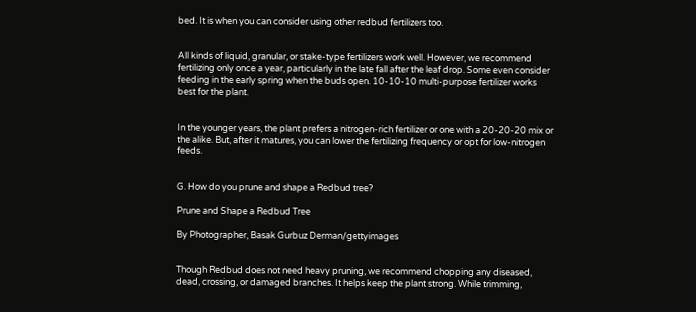bed. It is when you can consider using other redbud fertilizers too.


All kinds of liquid, granular, or stake-type fertilizers work well. However, we recommend fertilizing only once a year, particularly in the late fall after the leaf drop. Some even consider feeding in the early spring when the buds open. 10-10-10 multi-purpose fertilizer works best for the plant.


In the younger years, the plant prefers a nitrogen-rich fertilizer or one with a 20-20-20 mix or the alike. But, after it matures, you can lower the fertilizing frequency or opt for low-nitrogen feeds.


G. How do you prune and shape a Redbud tree?

Prune and Shape a Redbud Tree

By Photographer, Basak Gurbuz Derman/gettyimages


Though Redbud does not need heavy pruning, we recommend chopping any diseased, dead, crossing, or damaged branches. It helps keep the plant strong. While trimming,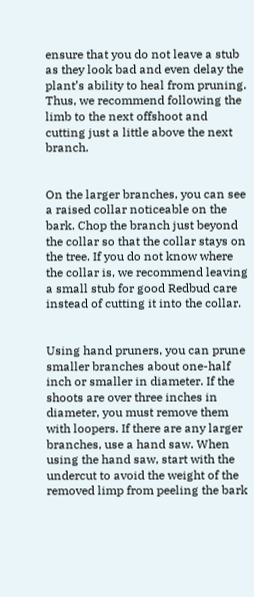ensure that you do not leave a stub as they look bad and even delay the plant’s ability to heal from pruning. Thus, we recommend following the limb to the next offshoot and cutting just a little above the next branch.


On the larger branches, you can see a raised collar noticeable on the bark. Chop the branch just beyond the collar so that the collar stays on the tree. If you do not know where the collar is, we recommend leaving a small stub for good Redbud care instead of cutting it into the collar.


Using hand pruners, you can prune smaller branches about one-half inch or smaller in diameter. If the shoots are over three inches in diameter, you must remove them with loopers. If there are any larger branches, use a hand saw. When using the hand saw, start with the undercut to avoid the weight of the removed limp from peeling the bark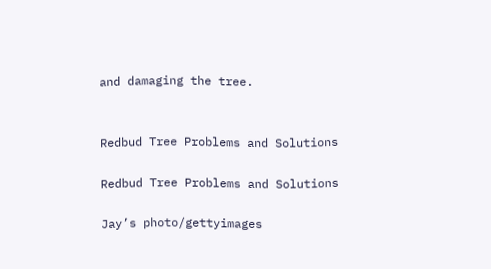and damaging the tree.


Redbud Tree Problems and Solutions

Redbud Tree Problems and Solutions

Jay’s photo/gettyimages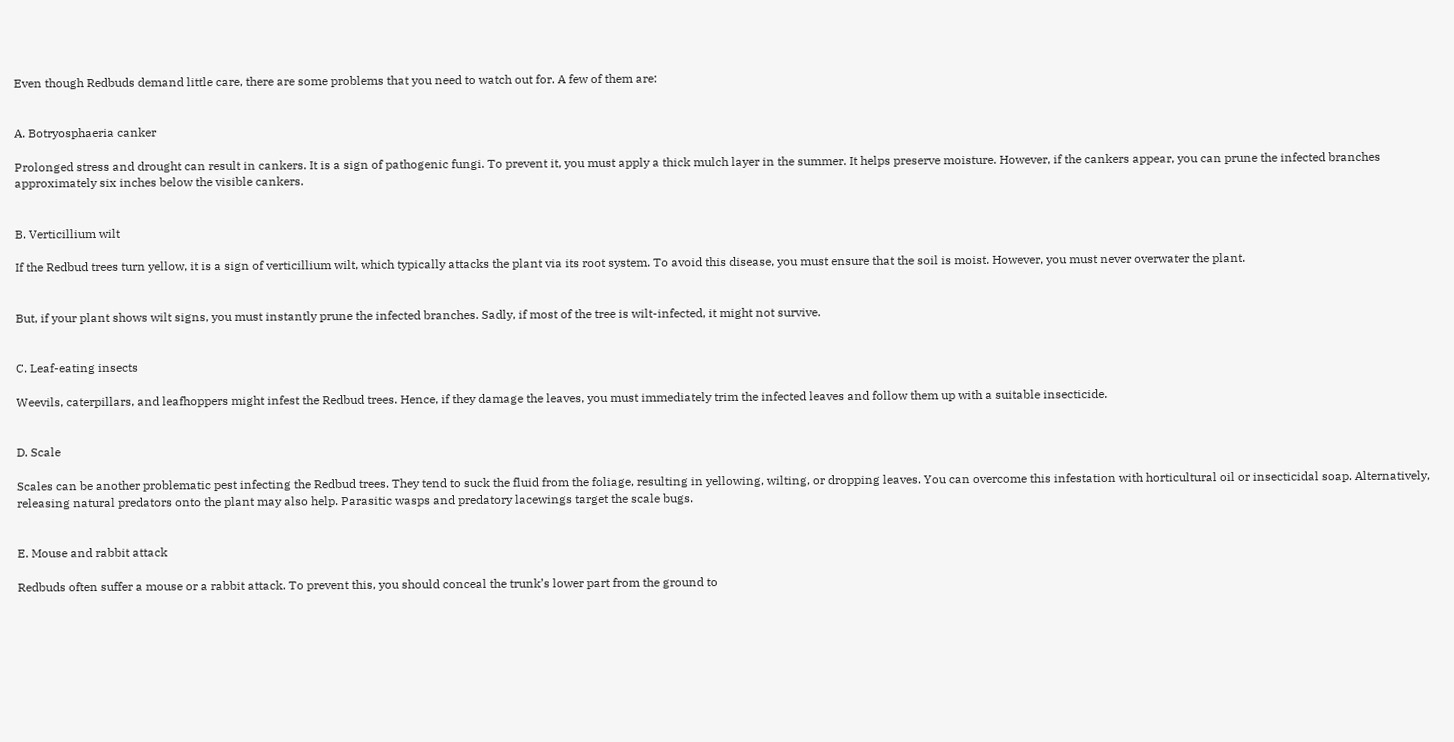Even though Redbuds demand little care, there are some problems that you need to watch out for. A few of them are:


A. Botryosphaeria canker

Prolonged stress and drought can result in cankers. It is a sign of pathogenic fungi. To prevent it, you must apply a thick mulch layer in the summer. It helps preserve moisture. However, if the cankers appear, you can prune the infected branches approximately six inches below the visible cankers.


B. Verticillium wilt

If the Redbud trees turn yellow, it is a sign of verticillium wilt, which typically attacks the plant via its root system. To avoid this disease, you must ensure that the soil is moist. However, you must never overwater the plant.


But, if your plant shows wilt signs, you must instantly prune the infected branches. Sadly, if most of the tree is wilt-infected, it might not survive.


C. Leaf-eating insects

Weevils, caterpillars, and leafhoppers might infest the Redbud trees. Hence, if they damage the leaves, you must immediately trim the infected leaves and follow them up with a suitable insecticide.


D. Scale

Scales can be another problematic pest infecting the Redbud trees. They tend to suck the fluid from the foliage, resulting in yellowing, wilting, or dropping leaves. You can overcome this infestation with horticultural oil or insecticidal soap. Alternatively, releasing natural predators onto the plant may also help. Parasitic wasps and predatory lacewings target the scale bugs.


E. Mouse and rabbit attack

Redbuds often suffer a mouse or a rabbit attack. To prevent this, you should conceal the trunk’s lower part from the ground to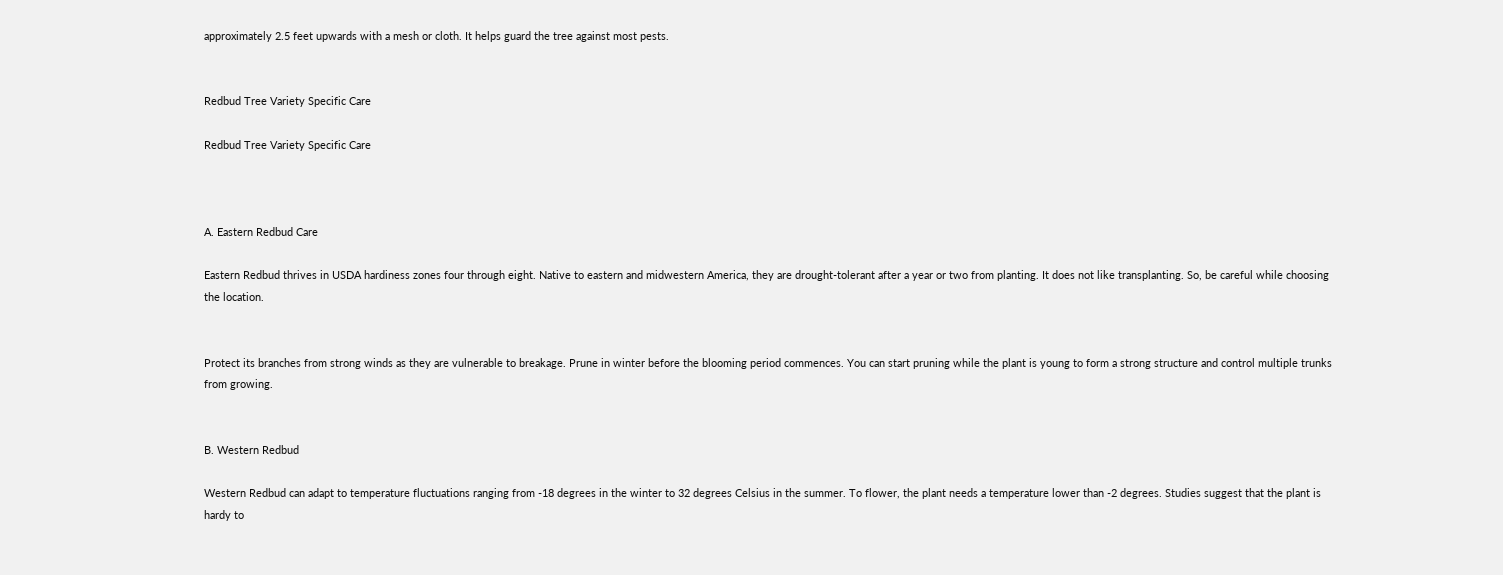approximately 2.5 feet upwards with a mesh or cloth. It helps guard the tree against most pests.


Redbud Tree Variety Specific Care

Redbud Tree Variety Specific Care



A. Eastern Redbud Care

Eastern Redbud thrives in USDA hardiness zones four through eight. Native to eastern and midwestern America, they are drought-tolerant after a year or two from planting. It does not like transplanting. So, be careful while choosing the location.


Protect its branches from strong winds as they are vulnerable to breakage. Prune in winter before the blooming period commences. You can start pruning while the plant is young to form a strong structure and control multiple trunks from growing.


B. Western Redbud

Western Redbud can adapt to temperature fluctuations ranging from -18 degrees in the winter to 32 degrees Celsius in the summer. To flower, the plant needs a temperature lower than -2 degrees. Studies suggest that the plant is hardy to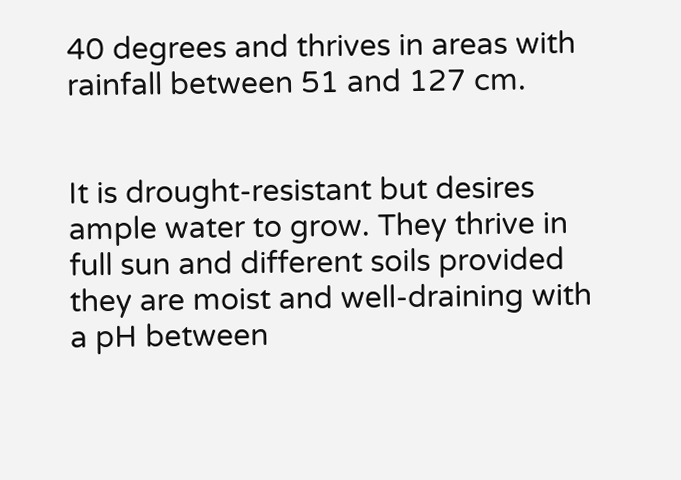40 degrees and thrives in areas with rainfall between 51 and 127 cm.


It is drought-resistant but desires ample water to grow. They thrive in full sun and different soils provided they are moist and well-draining with a pH between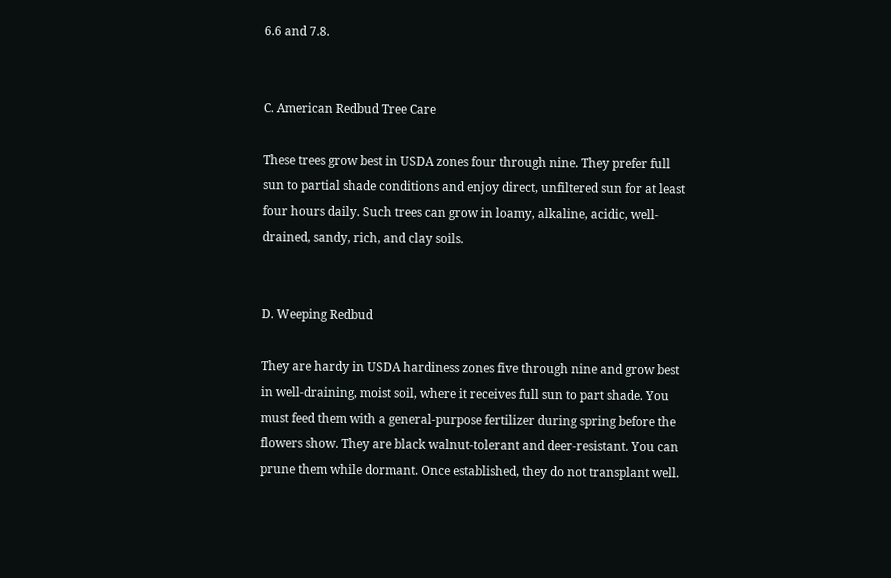6.6 and 7.8.


C. American Redbud Tree Care

These trees grow best in USDA zones four through nine. They prefer full sun to partial shade conditions and enjoy direct, unfiltered sun for at least four hours daily. Such trees can grow in loamy, alkaline, acidic, well-drained, sandy, rich, and clay soils.


D. Weeping Redbud

They are hardy in USDA hardiness zones five through nine and grow best in well-draining, moist soil, where it receives full sun to part shade. You must feed them with a general-purpose fertilizer during spring before the flowers show. They are black walnut-tolerant and deer-resistant. You can prune them while dormant. Once established, they do not transplant well.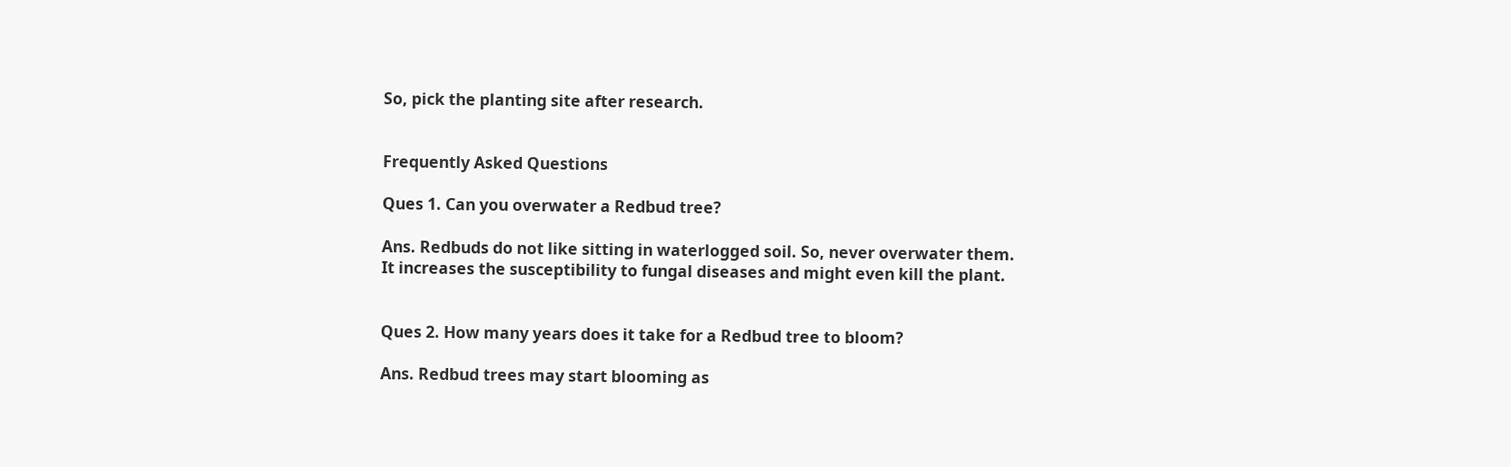So, pick the planting site after research.


Frequently Asked Questions

Ques 1. Can you overwater a Redbud tree?

Ans. Redbuds do not like sitting in waterlogged soil. So, never overwater them. It increases the susceptibility to fungal diseases and might even kill the plant.


Ques 2. How many years does it take for a Redbud tree to bloom?

Ans. Redbud trees may start blooming as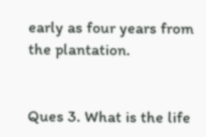early as four years from the plantation.


Ques 3. What is the life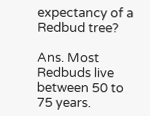expectancy of a Redbud tree?

Ans. Most Redbuds live between 50 to 75 years.